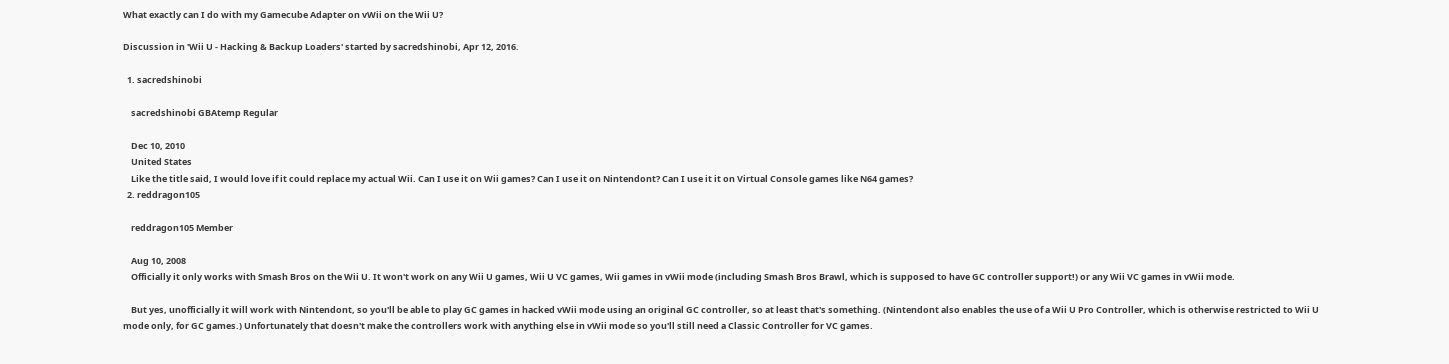What exactly can I do with my Gamecube Adapter on vWii on the Wii U?

Discussion in 'Wii U - Hacking & Backup Loaders' started by sacredshinobi, Apr 12, 2016.

  1. sacredshinobi

    sacredshinobi GBAtemp Regular

    Dec 10, 2010
    United States
    Like the title said, I would love if it could replace my actual Wii. Can I use it on Wii games? Can I use it on Nintendont? Can I use it it on Virtual Console games like N64 games?
  2. reddragon105

    reddragon105 Member

    Aug 10, 2008
    Officially it only works with Smash Bros on the Wii U. It won't work on any Wii U games, Wii U VC games, Wii games in vWii mode (including Smash Bros Brawl, which is supposed to have GC controller support!) or any Wii VC games in vWii mode.

    But yes, unofficially it will work with Nintendont, so you'll be able to play GC games in hacked vWii mode using an original GC controller, so at least that's something. (Nintendont also enables the use of a Wii U Pro Controller, which is otherwise restricted to Wii U mode only, for GC games.) Unfortunately that doesn't make the controllers work with anything else in vWii mode so you'll still need a Classic Controller for VC games.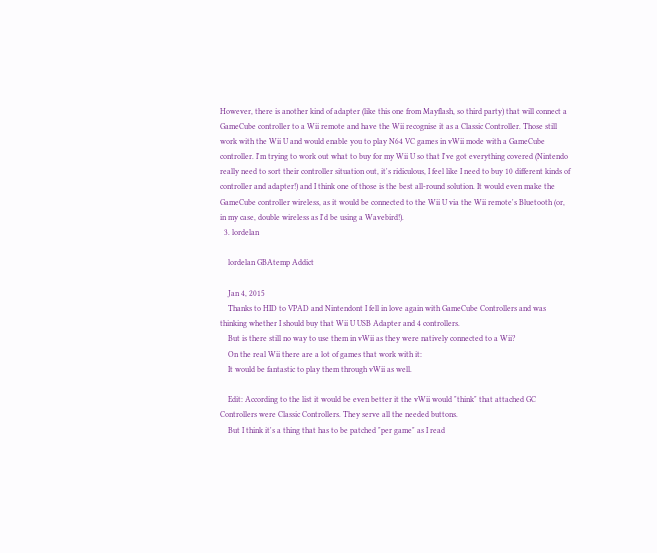However, there is another kind of adapter (like this one from Mayflash, so third party) that will connect a GameCube controller to a Wii remote and have the Wii recognise it as a Classic Controller. Those still work with the Wii U and would enable you to play N64 VC games in vWii mode with a GameCube controller. I'm trying to work out what to buy for my Wii U so that I've got everything covered (Nintendo really need to sort their controller situation out, it's ridiculous, I feel like I need to buy 10 different kinds of controller and adapter!) and I think one of those is the best all-round solution. It would even make the GameCube controller wireless, as it would be connected to the Wii U via the Wii remote's Bluetooth (or, in my case, double wireless as I'd be using a Wavebird!).
  3. lordelan

    lordelan GBAtemp Addict

    Jan 4, 2015
    Thanks to HID to VPAD and Nintendont I fell in love again with GameCube Controllers and was thinking whether I should buy that Wii U USB Adapter and 4 controllers.
    But is there still no way to use them in vWii as they were natively connected to a Wii?
    On the real Wii there are a lot of games that work with it:
    It would be fantastic to play them through vWii as well.

    Edit: According to the list it would be even better it the vWii would "think" that attached GC Controllers were Classic Controllers. They serve all the needed buttons.
    But I think it's a thing that has to be patched "per game" as I read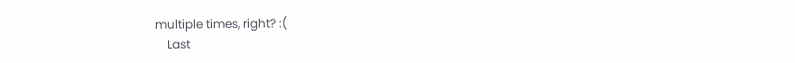multiple times, right? :(
    Last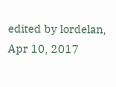edited by lordelan, Apr 10, 2017